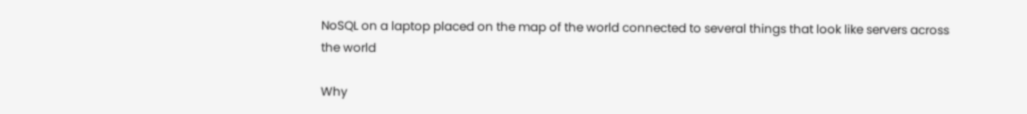NoSQL on a laptop placed on the map of the world connected to several things that look like servers across the world

Why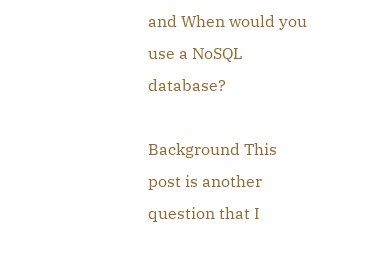and When would you use a NoSQL database?

Background This post is another question that I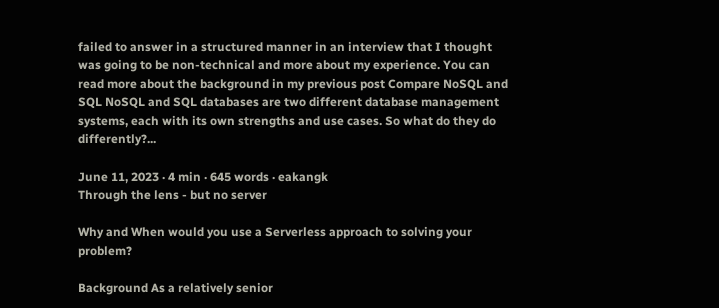failed to answer in a structured manner in an interview that I thought was going to be non-technical and more about my experience. You can read more about the background in my previous post Compare NoSQL and SQL NoSQL and SQL databases are two different database management systems, each with its own strengths and use cases. So what do they do differently?...

June 11, 2023 · 4 min · 645 words · eakangk
Through the lens - but no server

Why and When would you use a Serverless approach to solving your problem?

Background As a relatively senior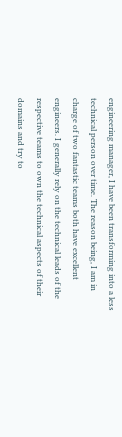engineering manager, I have been transforming into a less technical person over time. The reason being, I am in charge of two fantastic teams both have excellent engineers. I generally rely on the technical leads of the respective teams to own the technical aspects of their domains and try to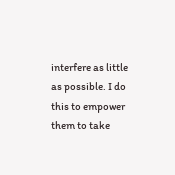interfere as little as possible. I do this to empower them to take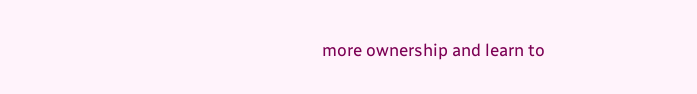more ownership and learn to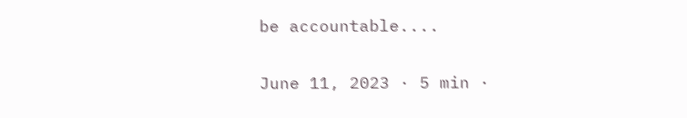be accountable....

June 11, 2023 · 5 min ·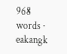968 words · eakangk